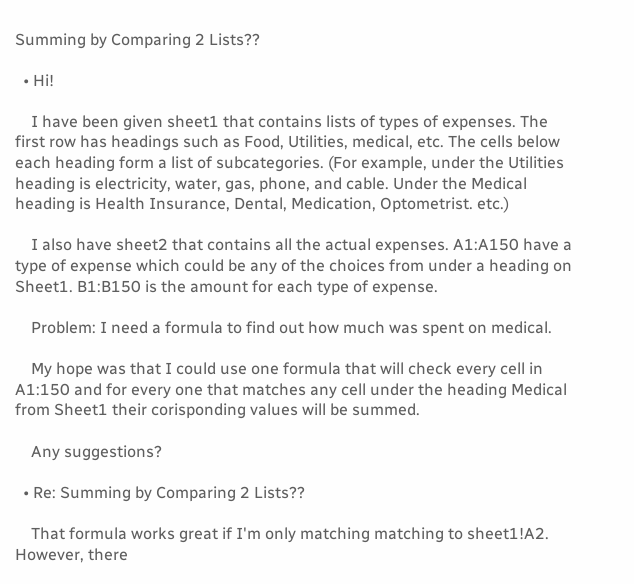Summing by Comparing 2 Lists??

  • Hi!

    I have been given sheet1 that contains lists of types of expenses. The first row has headings such as Food, Utilities, medical, etc. The cells below each heading form a list of subcategories. (For example, under the Utilities heading is electricity, water, gas, phone, and cable. Under the Medical heading is Health Insurance, Dental, Medication, Optometrist. etc.)

    I also have sheet2 that contains all the actual expenses. A1:A150 have a type of expense which could be any of the choices from under a heading on Sheet1. B1:B150 is the amount for each type of expense.

    Problem: I need a formula to find out how much was spent on medical.

    My hope was that I could use one formula that will check every cell in A1:150 and for every one that matches any cell under the heading Medical from Sheet1 their corisponding values will be summed.

    Any suggestions?

  • Re: Summing by Comparing 2 Lists??

    That formula works great if I'm only matching matching to sheet1!A2. However, there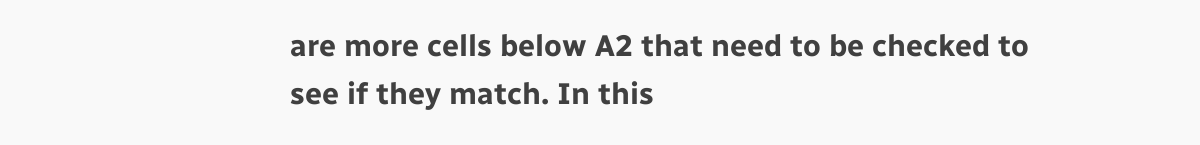are more cells below A2 that need to be checked to see if they match. In this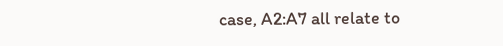case, A2:A7 all relate to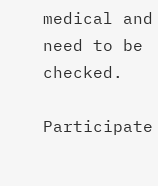medical and need to be checked.

Participate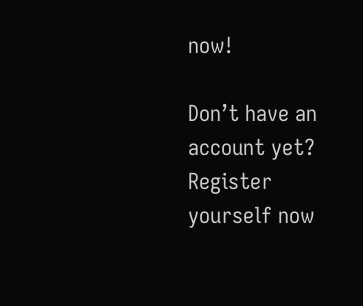now!

Don’t have an account yet? Register yourself now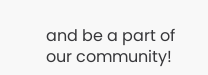and be a part of our community!